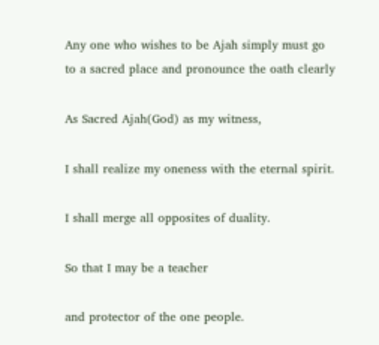Any one who wishes to be Ajah simply must go to a sacred place and pronounce the oath clearly

As Sacred Ajah(God) as my witness,

I shall realize my oneness with the eternal spirit.

I shall merge all opposites of duality.

So that I may be a teacher

and protector of the one people.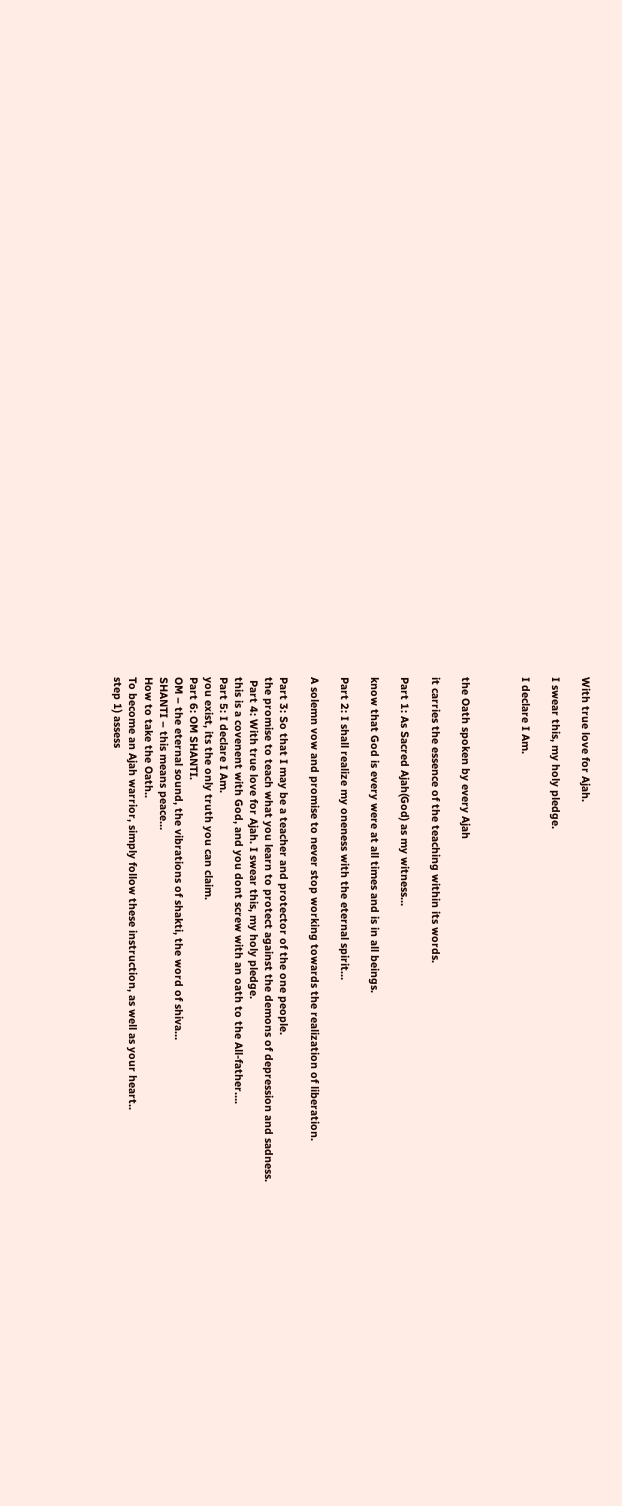With true love for Ajah.

I swear this, my holy pledge.

I declare I Am.



the Oath spoken by every Ajah

it carries the essence of the teaching within its words.

Part 1: As Sacred Ajah(God) as my witness…

know that God is every were at all times and is in all beings.

Part 2: I shall realize my oneness with the eternal spirit…

A solemn vow and promise to never stop working towards the realization of liberation.

Part 3: So that I may be a teacher and protector of the one people.
the promise to teach what you learn to protect against the demons of depression and sadness.
 Part 4: With true love for Ajah. I swear this, my holy pledge.
this is a covenent with God, and you dont screw with an oath to the All-father….
Part 5: I declare I Am.
you exist, its the only truth you can claim.
Part 6: OM SHANTI.
OM – the eternal sound, the vibrations of shakti, the word of shiva…
SHANTI – this means peace…
How to take the Oath..
To become an Ajah warrior, simply follow these instruction, as well as your heart..
step 1) assess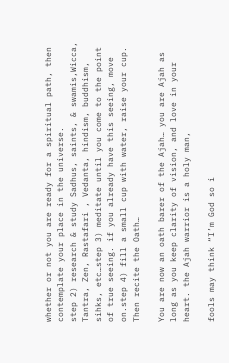whether or not you are ready for a spiritual path, then contemplate your place in the universe.
step 2) research & study Sadhus, saints, & swamis,Wicca, Tantra, Zen, Rastafari , Vedanta, hindism, buddhism, sihks, etc…step 3) meditate until you come to the point of true seeing. if you already have this seeing, move on.step 4) fill a small cup with water, raise your cup. Then recite the Oath…

You are now an oath barer of the Ajah… you are Ajah as long as you keep clarity of vision, and love in your heart. the Ajah warrior is a holy man,

fools may think “I’m God so i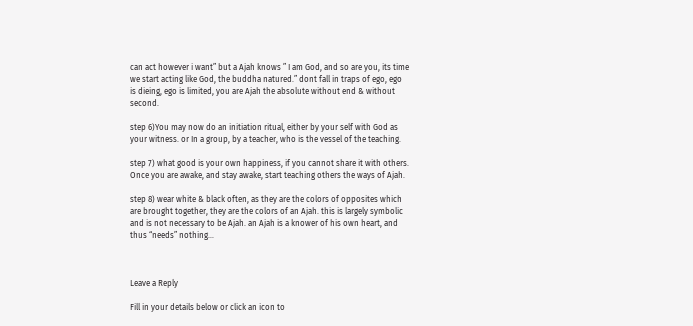can act however i want” but a Ajah knows ” I am God, and so are you, its time we start acting like God, the buddha natured.” dont fall in traps of ego, ego is dieing, ego is limited, you are Ajah the absolute without end & without second.

step 6)You may now do an initiation ritual, either by your self with God as your witness. or In a group, by a teacher, who is the vessel of the teaching.

step 7) what good is your own happiness, if you cannot share it with others. Once you are awake, and stay awake, start teaching others the ways of Ajah.

step 8) wear white & black often, as they are the colors of opposites which are brought together, they are the colors of an Ajah. this is largely symbolic and is not necessary to be Ajah. an Ajah is a knower of his own heart, and thus “needs” nothing…



Leave a Reply

Fill in your details below or click an icon to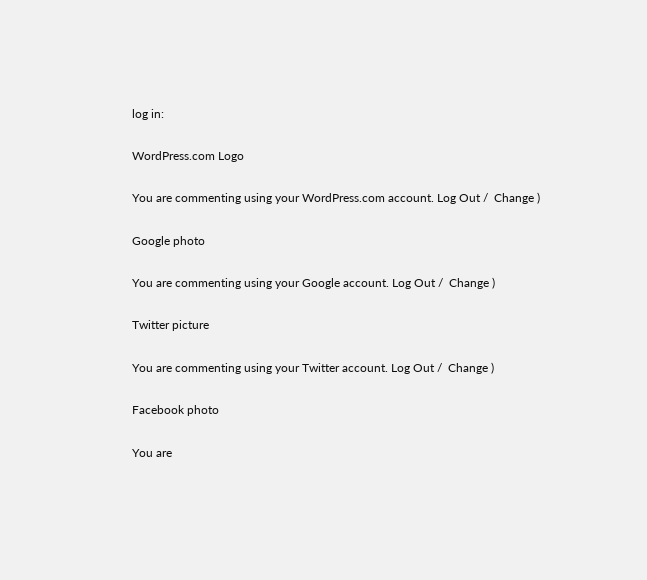log in:

WordPress.com Logo

You are commenting using your WordPress.com account. Log Out /  Change )

Google photo

You are commenting using your Google account. Log Out /  Change )

Twitter picture

You are commenting using your Twitter account. Log Out /  Change )

Facebook photo

You are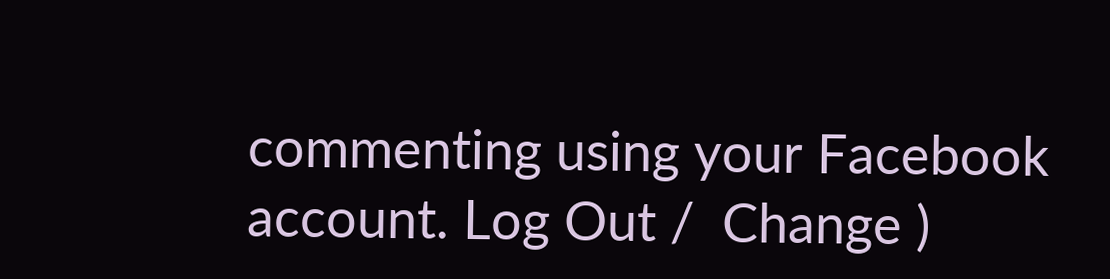commenting using your Facebook account. Log Out /  Change )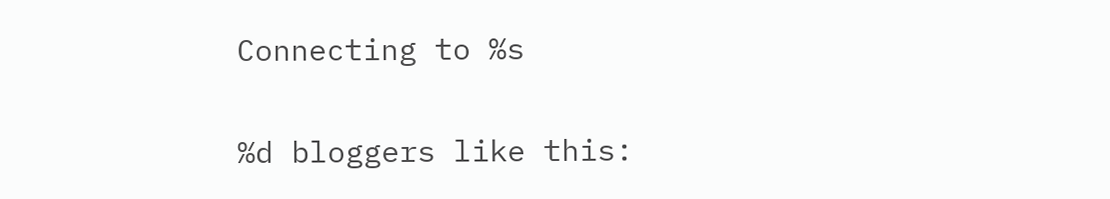Connecting to %s

%d bloggers like this: